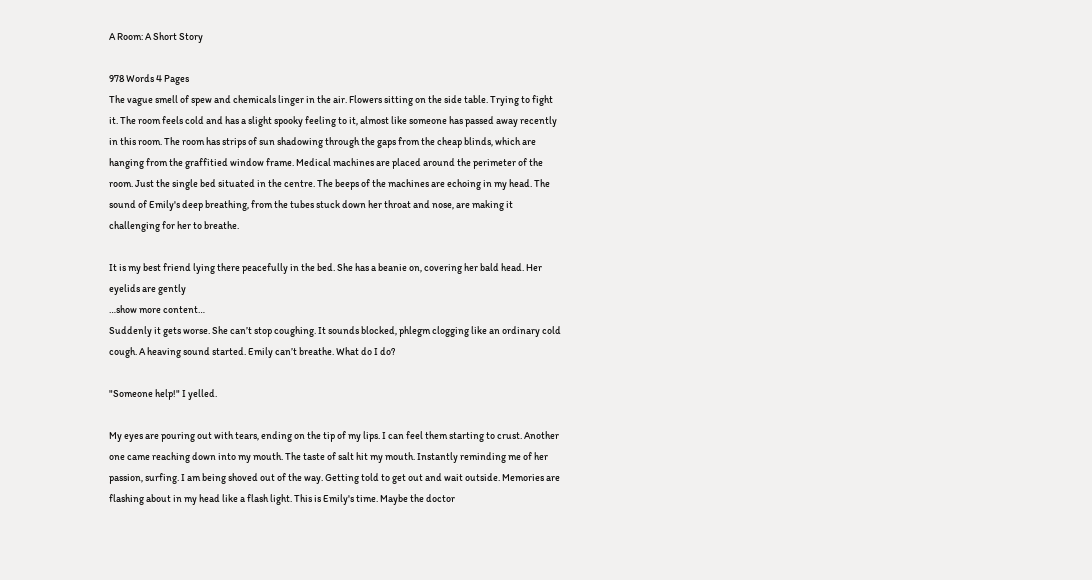A Room: A Short Story

978 Words 4 Pages
The vague smell of spew and chemicals linger in the air. Flowers sitting on the side table. Trying to fight it. The room feels cold and has a slight spooky feeling to it, almost like someone has passed away recently in this room. The room has strips of sun shadowing through the gaps from the cheap blinds, which are hanging from the graffitied window frame. Medical machines are placed around the perimeter of the room. Just the single bed situated in the centre. The beeps of the machines are echoing in my head. The sound of Emily's deep breathing, from the tubes stuck down her throat and nose, are making it challenging for her to breathe.

It is my best friend lying there peacefully in the bed. She has a beanie on, covering her bald head. Her eyelids are gently
…show more content…
Suddenly it gets worse. She can’t stop coughing. It sounds blocked, phlegm clogging like an ordinary cold cough. A heaving sound started. Emily can’t breathe. What do I do?

"Someone help!" I yelled.

My eyes are pouring out with tears, ending on the tip of my lips. I can feel them starting to crust. Another one came reaching down into my mouth. The taste of salt hit my mouth. Instantly reminding me of her passion, surfing. I am being shoved out of the way. Getting told to get out and wait outside. Memories are flashing about in my head like a flash light. This is Emily's time. Maybe the doctor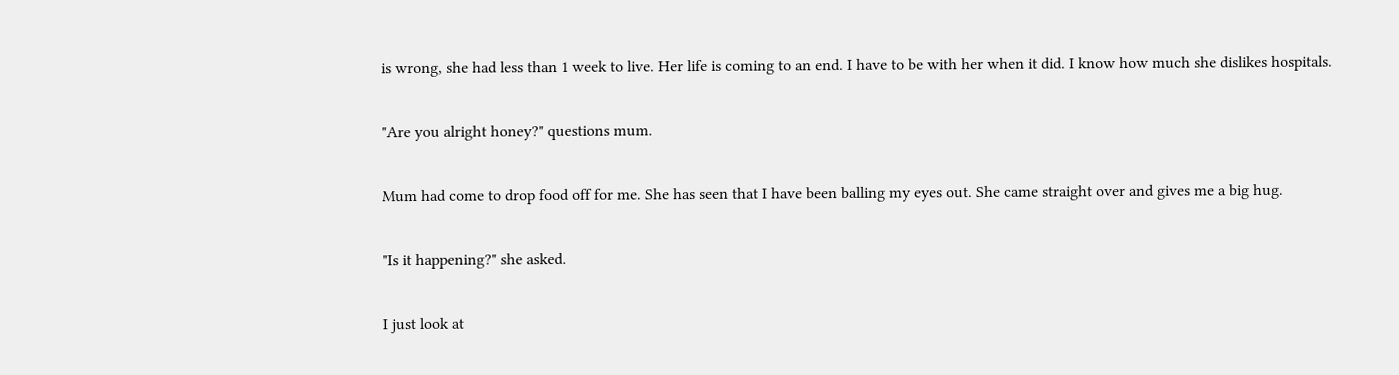is wrong, she had less than 1 week to live. Her life is coming to an end. I have to be with her when it did. I know how much she dislikes hospitals.

"Are you alright honey?" questions mum.

Mum had come to drop food off for me. She has seen that I have been balling my eyes out. She came straight over and gives me a big hug.

"Is it happening?" she asked.

I just look at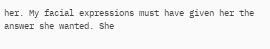her. My facial expressions must have given her the answer she wanted. She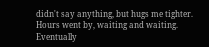didn't say anything, but hugs me tighter. Hours went by, waiting and waiting. Eventually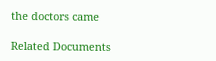the doctors came

Related Documents